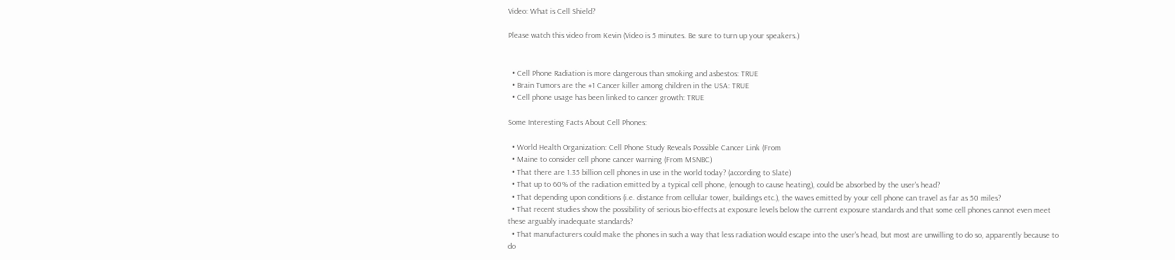Video: What is Cell Shield?

Please watch this video from Kevin (Video is 5 minutes. Be sure to turn up your speakers.)


  • Cell Phone Radiation is more dangerous than smoking and asbestos: TRUE
  • Brain Tumors are the #1 Cancer killer among children in the USA: TRUE
  • Cell phone usage has been linked to cancer growth: TRUE

Some Interesting Facts About Cell Phones:

  • World Health Organization: Cell Phone Study Reveals Possible Cancer Link (From
  • Maine to consider cell phone cancer warning (From MSNBC)
  • That there are 1.35 billion cell phones in use in the world today? (according to Slate)
  • That up to 60% of the radiation emitted by a typical cell phone, (enough to cause heating), could be absorbed by the user's head?
  • That depending upon conditions (i.e. distance from cellular tower, buildings etc.), the waves emitted by your cell phone can travel as far as 50 miles?
  • That recent studies show the possibility of serious bio-effects at exposure levels below the current exposure standards and that some cell phones cannot even meet these arguably inadequate standards?
  • That manufacturers could make the phones in such a way that less radiation would escape into the user's head, but most are unwilling to do so, apparently because to do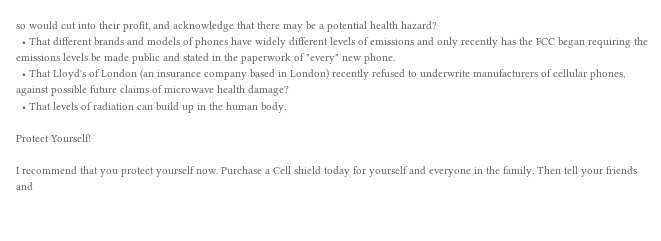so would cut into their profit, and acknowledge that there may be a potential health hazard?
  • That different brands and models of phones have widely different levels of emissions and only recently has the FCC began requiring the emissions levels be made public and stated in the paperwork of "every" new phone.
  • That Lloyd's of London (an insurance company based in London) recently refused to underwrite manufacturers of cellular phones, against possible future claims of microwave health damage?
  • That levels of radiation can build up in the human body.

Protect Yourself!

I recommend that you protect yourself now. Purchase a Cell shield today for yourself and everyone in the family. Then tell your friends and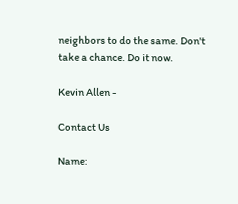neighbors to do the same. Don't take a chance. Do it now.

Kevin Allen -

Contact Us

Name: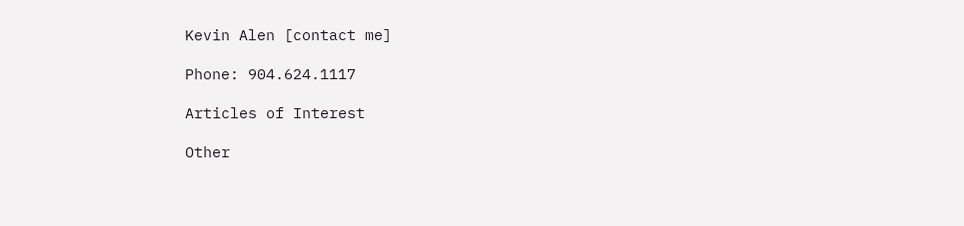Kevin Alen [contact me]

Phone: 904.624.1117

Articles of Interest

Other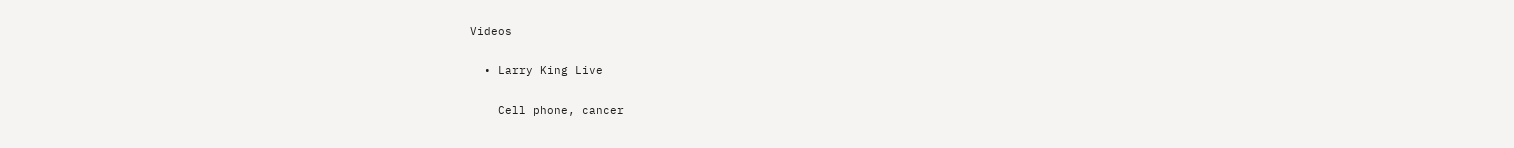Videos

  • Larry King Live

    Cell phone, cancer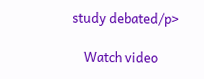study debated/p>

    Watch video